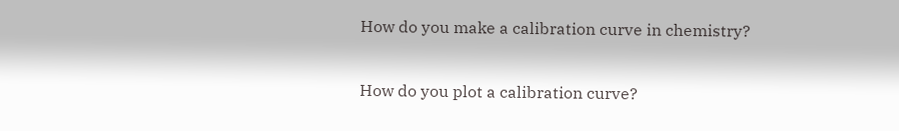How do you make a calibration curve in chemistry?

How do you plot a calibration curve?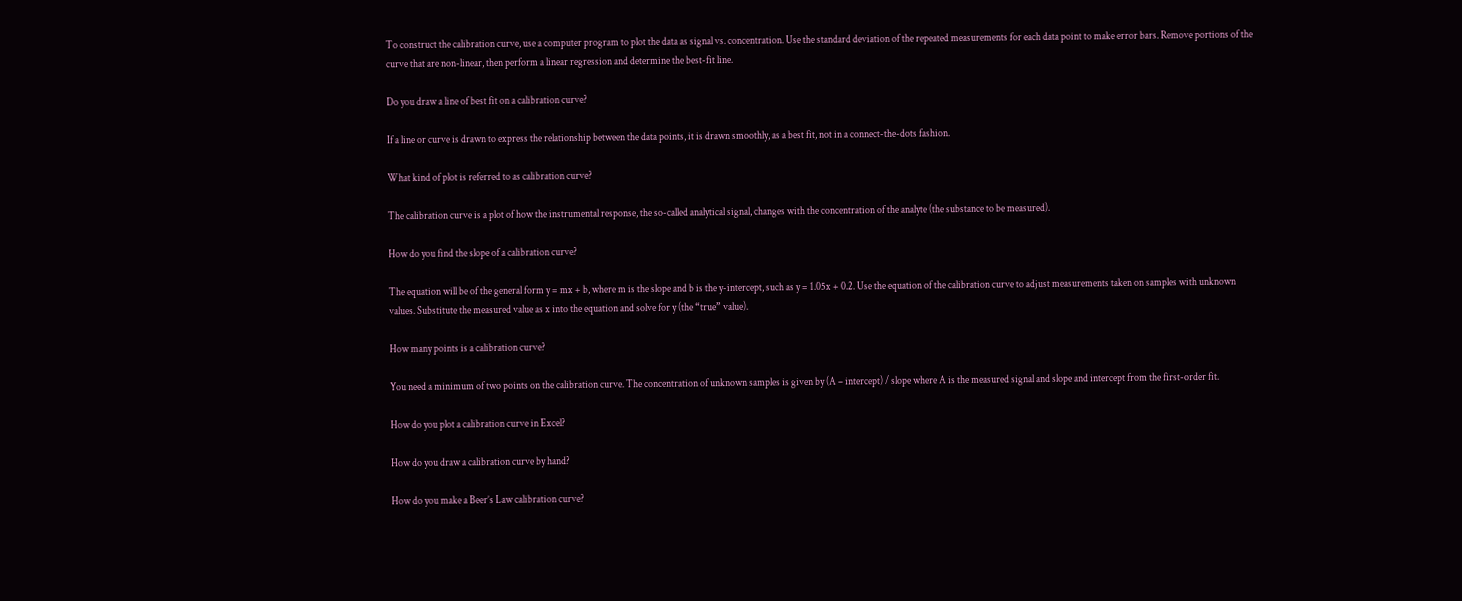To construct the calibration curve, use a computer program to plot the data as signal vs. concentration. Use the standard deviation of the repeated measurements for each data point to make error bars. Remove portions of the curve that are non-linear, then perform a linear regression and determine the best-fit line.

Do you draw a line of best fit on a calibration curve?

If a line or curve is drawn to express the relationship between the data points, it is drawn smoothly, as a best fit, not in a connect-the-dots fashion.

What kind of plot is referred to as calibration curve?

The calibration curve is a plot of how the instrumental response, the so-called analytical signal, changes with the concentration of the analyte (the substance to be measured).

How do you find the slope of a calibration curve?

The equation will be of the general form y = mx + b, where m is the slope and b is the y-intercept, such as y = 1.05x + 0.2. Use the equation of the calibration curve to adjust measurements taken on samples with unknown values. Substitute the measured value as x into the equation and solve for y (the “true” value).

How many points is a calibration curve?

You need a minimum of two points on the calibration curve. The concentration of unknown samples is given by (A – intercept) / slope where A is the measured signal and slope and intercept from the first-order fit.

How do you plot a calibration curve in Excel?

How do you draw a calibration curve by hand?

How do you make a Beer’s Law calibration curve?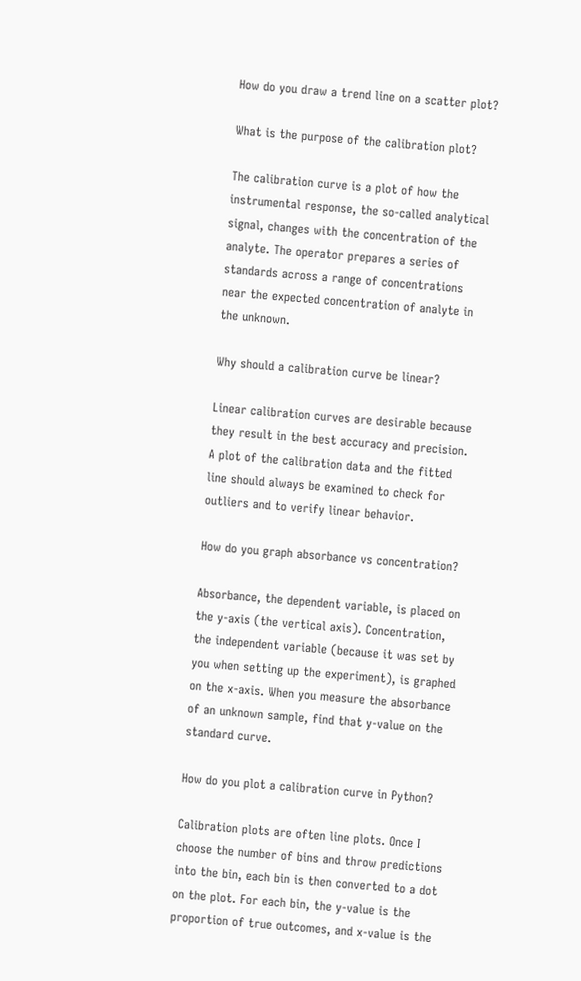How do you draw a trend line on a scatter plot?

What is the purpose of the calibration plot?

The calibration curve is a plot of how the instrumental response, the so-called analytical signal, changes with the concentration of the analyte. The operator prepares a series of standards across a range of concentrations near the expected concentration of analyte in the unknown.

Why should a calibration curve be linear?

Linear calibration curves are desirable because they result in the best accuracy and precision. A plot of the calibration data and the fitted line should always be examined to check for outliers and to verify linear behavior.

How do you graph absorbance vs concentration?

Absorbance, the dependent variable, is placed on the y-axis (the vertical axis). Concentration, the independent variable (because it was set by you when setting up the experiment), is graphed on the x-axis. When you measure the absorbance of an unknown sample, find that y-value on the standard curve.

How do you plot a calibration curve in Python?

Calibration plots are often line plots. Once I choose the number of bins and throw predictions into the bin, each bin is then converted to a dot on the plot. For each bin, the y-value is the proportion of true outcomes, and x-value is the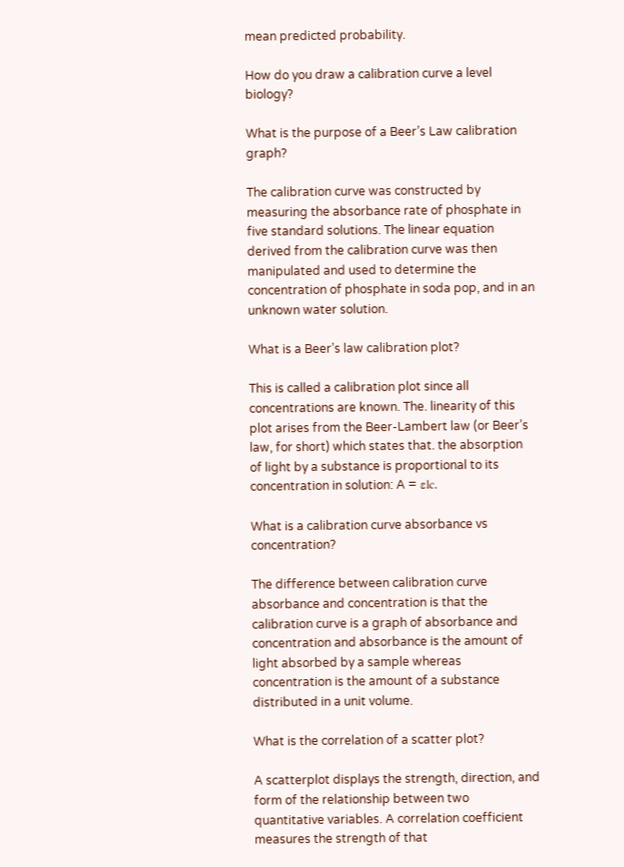mean predicted probability.

How do you draw a calibration curve a level biology?

What is the purpose of a Beer’s Law calibration graph?

The calibration curve was constructed by measuring the absorbance rate of phosphate in five standard solutions. The linear equation derived from the calibration curve was then manipulated and used to determine the concentration of phosphate in soda pop, and in an unknown water solution.

What is a Beer’s law calibration plot?

This is called a calibration plot since all concentrations are known. The. linearity of this plot arises from the Beer-Lambert law (or Beer’s law, for short) which states that. the absorption of light by a substance is proportional to its concentration in solution: A = εlc.

What is a calibration curve absorbance vs concentration?

The difference between calibration curve absorbance and concentration is that the calibration curve is a graph of absorbance and concentration and absorbance is the amount of light absorbed by a sample whereas concentration is the amount of a substance distributed in a unit volume.

What is the correlation of a scatter plot?

A scatterplot displays the strength, direction, and form of the relationship between two quantitative variables. A correlation coefficient measures the strength of that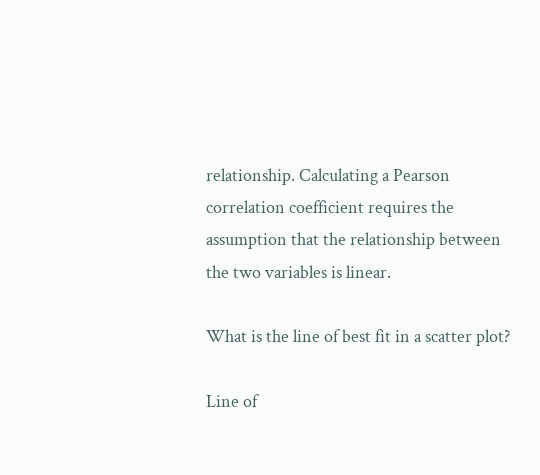relationship. Calculating a Pearson correlation coefficient requires the assumption that the relationship between the two variables is linear.

What is the line of best fit in a scatter plot?

Line of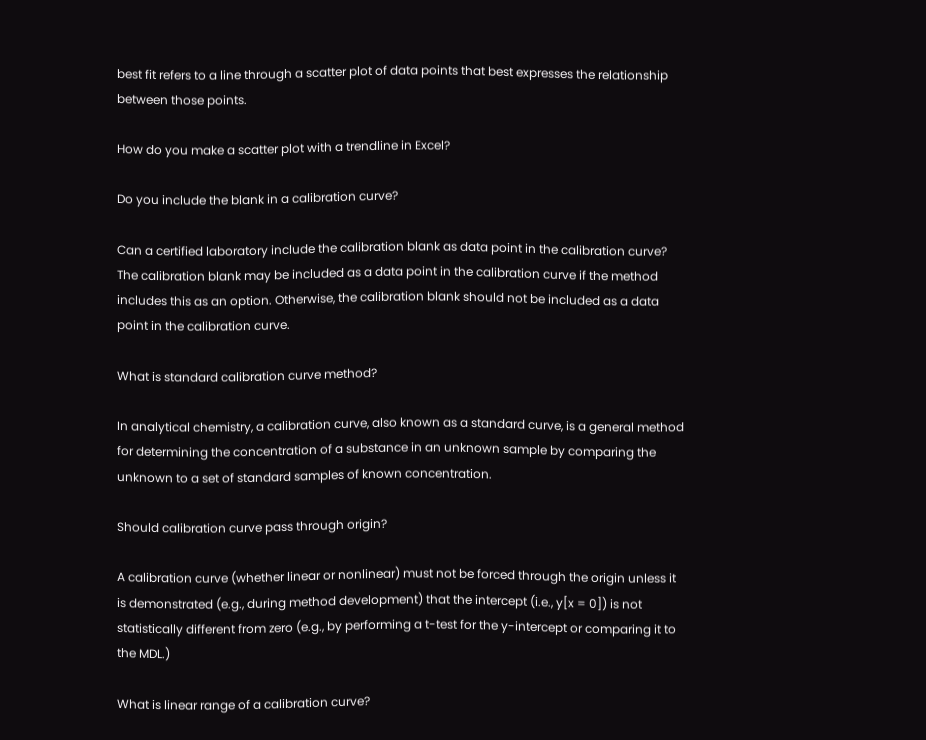best fit refers to a line through a scatter plot of data points that best expresses the relationship between those points.

How do you make a scatter plot with a trendline in Excel?

Do you include the blank in a calibration curve?

Can a certified laboratory include the calibration blank as data point in the calibration curve? The calibration blank may be included as a data point in the calibration curve if the method includes this as an option. Otherwise, the calibration blank should not be included as a data point in the calibration curve.

What is standard calibration curve method?

In analytical chemistry, a calibration curve, also known as a standard curve, is a general method for determining the concentration of a substance in an unknown sample by comparing the unknown to a set of standard samples of known concentration.

Should calibration curve pass through origin?

A calibration curve (whether linear or nonlinear) must not be forced through the origin unless it is demonstrated (e.g., during method development) that the intercept (i.e., y[x = 0]) is not statistically different from zero (e.g., by performing a t-test for the y-intercept or comparing it to the MDL.)

What is linear range of a calibration curve?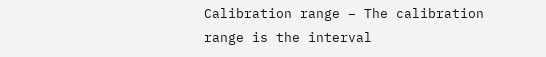Calibration range – The calibration range is the interval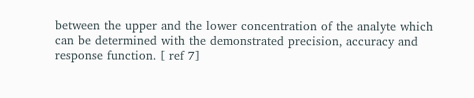between the upper and the lower concentration of the analyte which can be determined with the demonstrated precision, accuracy and response function. [ ref 7]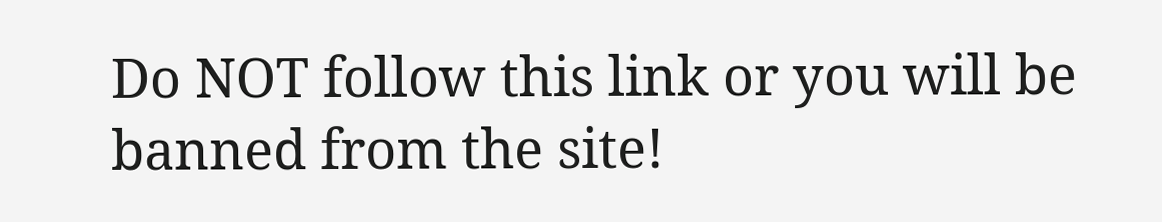Do NOT follow this link or you will be banned from the site!